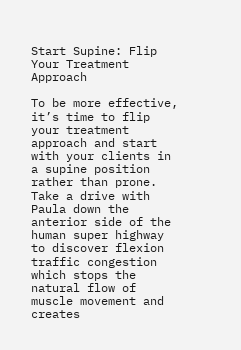Start Supine: Flip Your Treatment Approach

To be more effective, it’s time to flip your treatment approach and start with your clients in a supine position rather than prone. Take a drive with Paula down the anterior side of the human super highway to discover flexion traffic congestion which stops the natural flow of muscle movement and creates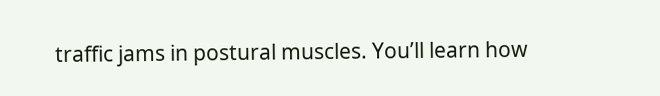traffic jams in postural muscles. You’ll learn how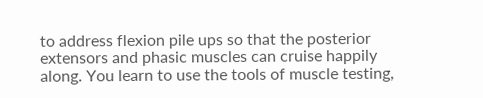to address flexion pile ups so that the posterior extensors and phasic muscles can cruise happily along. You learn to use the tools of muscle testing,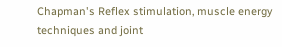Chapman's Reflex stimulation, muscle energy techniques and joint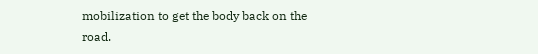mobilization to get the body back on the road.